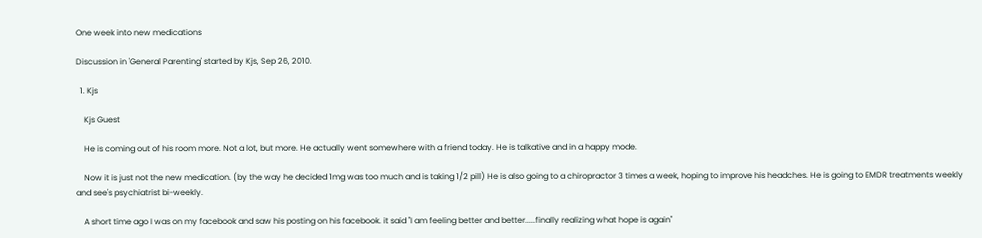One week into new medications

Discussion in 'General Parenting' started by Kjs, Sep 26, 2010.

  1. Kjs

    Kjs Guest

    He is coming out of his room more. Not a lot, but more. He actually went somewhere with a friend today. He is talkative and in a happy mode.

    Now it is just not the new medication. (by the way he decided 1mg was too much and is taking 1/2 pill) He is also going to a chiropractor 3 times a week, hoping to improve his headches. He is going to EMDR treatments weekly and see's psychiatrist bi-weekly.

    A short time ago I was on my facebook and saw his posting on his facebook. it said "I am feeling better and better.....finally realizing what hope is again"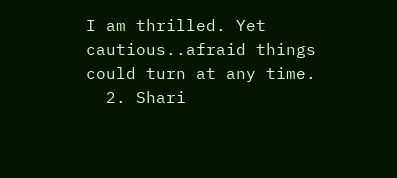I am thrilled. Yet cautious..afraid things could turn at any time.
  2. Shari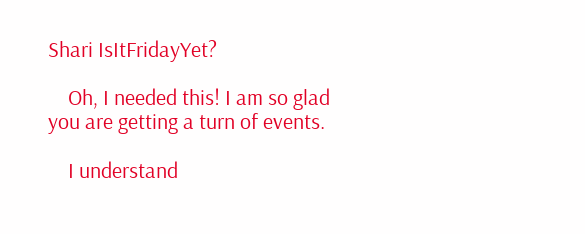Shari IsItFridayYet?

    Oh, I needed this! I am so glad you are getting a turn of events.

    I understand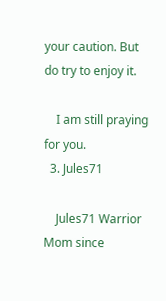your caution. But do try to enjoy it.

    I am still praying for you.
  3. Jules71

    Jules71 Warrior Mom since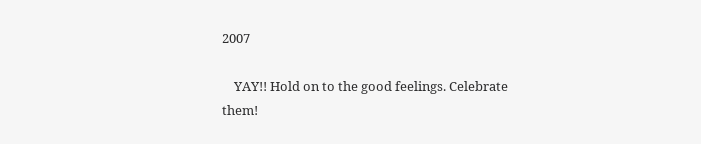2007

    YAY!! Hold on to the good feelings. Celebrate them!